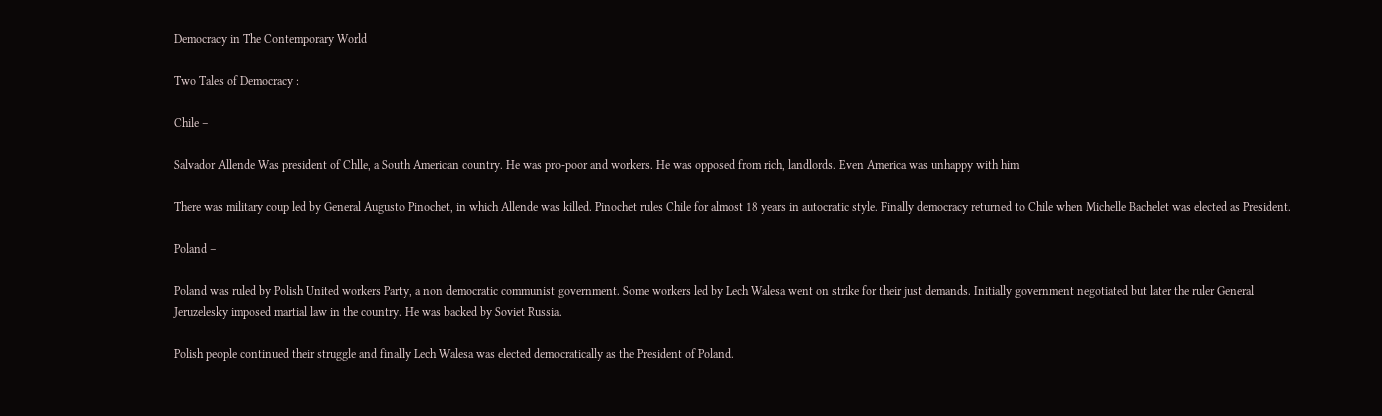Democracy in The Contemporary World

Two Tales of Democracy :

Chile –

Salvador Allende Was president of Chlle, a South American country. He was pro-poor and workers. He was opposed from rich, landlords. Even America was unhappy with him

There was military coup led by General Augusto Pinochet, in which Allende was killed. Pinochet rules Chile for almost 18 years in autocratic style. Finally democracy returned to Chile when Michelle Bachelet was elected as President.

Poland –

Poland was ruled by Polish United workers Party, a non democratic communist government. Some workers led by Lech Walesa went on strike for their just demands. Initially government negotiated but later the ruler General Jeruzelesky imposed martial law in the country. He was backed by Soviet Russia.

Polish people continued their struggle and finally Lech Walesa was elected democratically as the President of Poland.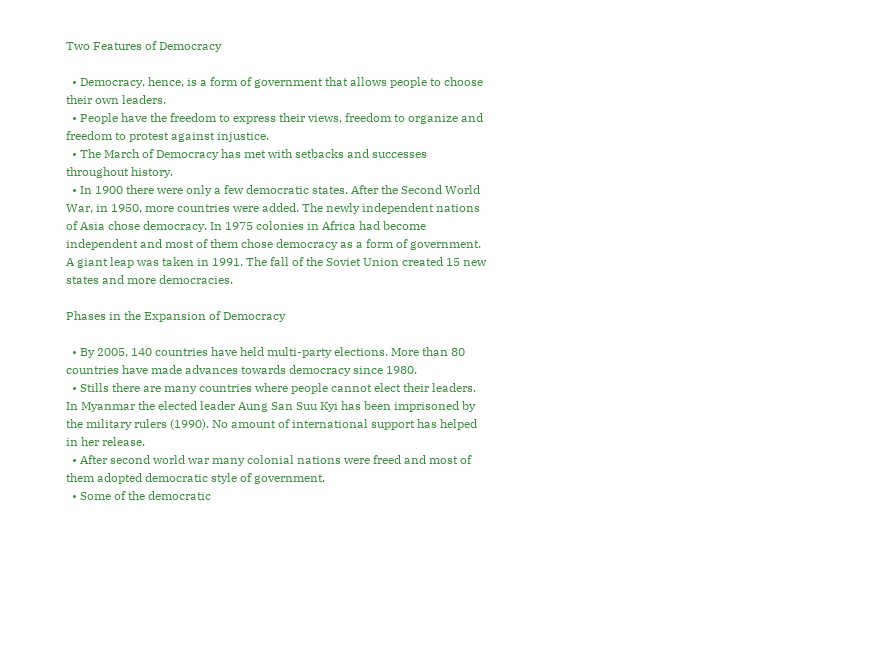Two Features of Democracy

  • Democracy, hence, is a form of government that allows people to choose their own leaders.
  • People have the freedom to express their views, freedom to organize and freedom to protest against injustice.
  • The March of Democracy has met with setbacks and successes throughout history.
  • In 1900 there were only a few democratic states. After the Second World War, in 1950, more countries were added. The newly independent nations of Asia chose democracy. In 1975 colonies in Africa had become independent and most of them chose democracy as a form of government. A giant leap was taken in 1991. The fall of the Soviet Union created 15 new states and more democracies.

Phases in the Expansion of Democracy

  • By 2005, 140 countries have held multi-party elections. More than 80 countries have made advances towards democracy since 1980.
  • Stills there are many countries where people cannot elect their leaders. In Myanmar the elected leader Aung San Suu Kyi has been imprisoned by the military rulers (1990). No amount of international support has helped in her release.
  • After second world war many colonial nations were freed and most of them adopted democratic style of government.
  • Some of the democratic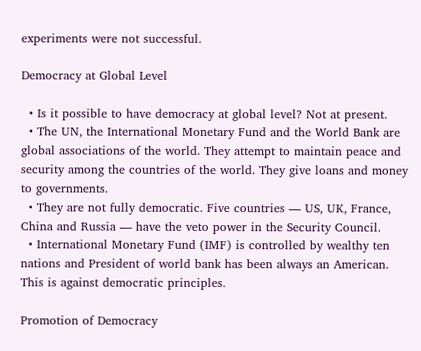experiments were not successful.

Democracy at Global Level

  • Is it possible to have democracy at global level? Not at present.
  • The UN, the International Monetary Fund and the World Bank are global associations of the world. They attempt to maintain peace and security among the countries of the world. They give loans and money to governments.
  • They are not fully democratic. Five countries — US, UK, France, China and Russia — have the veto power in the Security Council.
  • International Monetary Fund (IMF) is controlled by wealthy ten nations and President of world bank has been always an American. This is against democratic principles.

Promotion of Democracy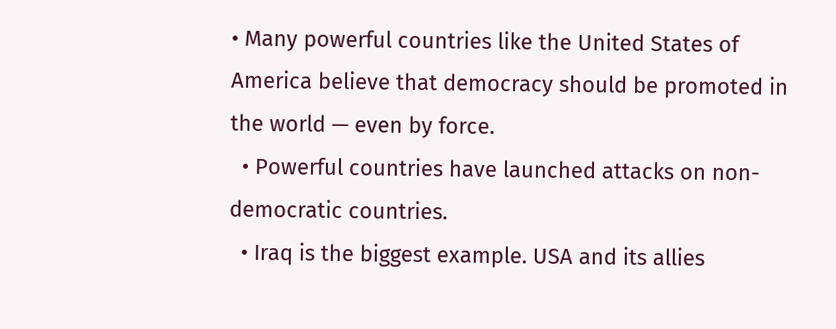• Many powerful countries like the United States of America believe that democracy should be promoted in the world — even by force.
  • Powerful countries have launched attacks on non-democratic countries.
  • Iraq is the biggest example. USA and its allies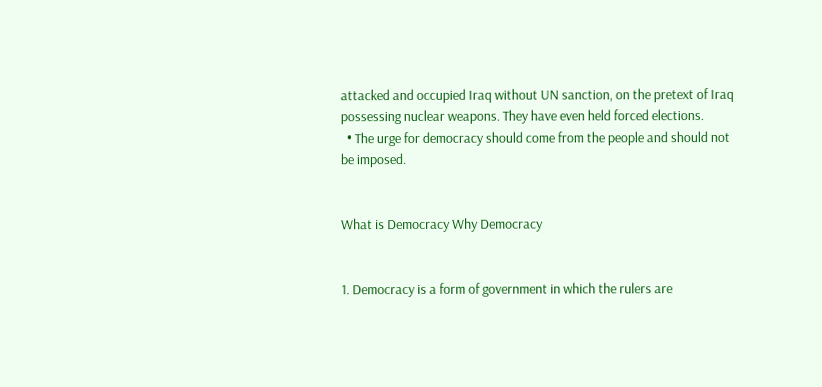attacked and occupied Iraq without UN sanction, on the pretext of Iraq possessing nuclear weapons. They have even held forced elections.
  • The urge for democracy should come from the people and should not be imposed.


What is Democracy Why Democracy


1. Democracy is a form of government in which the rulers are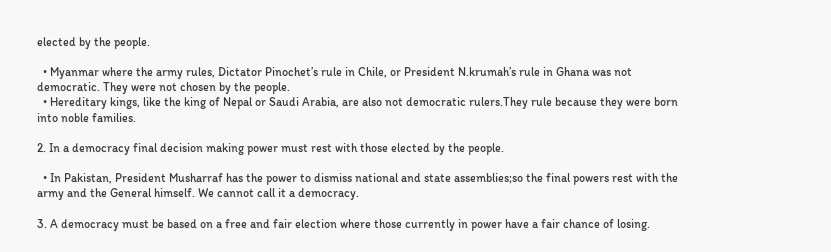elected by the people.

  • Myanmar where the army rules, Dictator Pinochet’s rule in Chile, or President N.krumah’s rule in Ghana was not democratic. They were not chosen by the people.
  • Hereditary kings, like the king of Nepal or Saudi Arabia, are also not democratic rulers.They rule because they were born into noble families.

2. In a democracy final decision making power must rest with those elected by the people.

  • In Pakistan, President Musharraf has the power to dismiss national and state assemblies;so the final powers rest with the army and the General himself. We cannot call it a democracy.

3. A democracy must be based on a free and fair election where those currently in power have a fair chance of losing.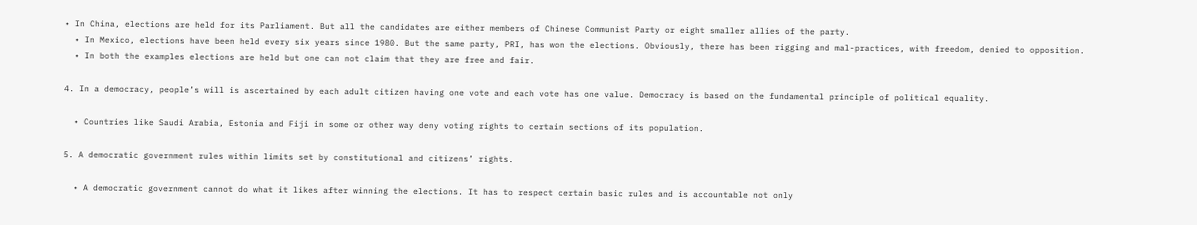• In China, elections are held for its Parliament. But all the candidates are either members of Chinese Communist Party or eight smaller allies of the party.
  • In Mexico, elections have been held every six years since 1980. But the same party, PRI, has won the elections. Obviously, there has been rigging and mal-practices, with freedom, denied to opposition.
  • In both the examples elections are held but one can not claim that they are free and fair.

4. In a democracy, people’s will is ascertained by each adult citizen having one vote and each vote has one value. Democracy is based on the fundamental principle of political equality.

  • Countries like Saudi Arabia, Estonia and Fiji in some or other way deny voting rights to certain sections of its population.

5. A democratic government rules within limits set by constitutional and citizens’ rights.

  • A democratic government cannot do what it likes after winning the elections. It has to respect certain basic rules and is accountable not only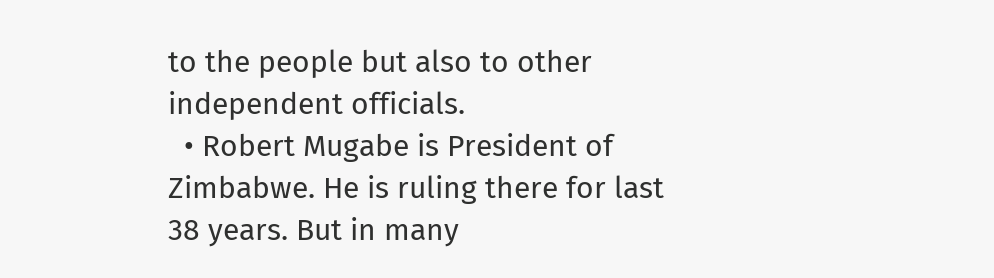to the people but also to other independent officials.
  • Robert Mugabe is President of Zimbabwe. He is ruling there for last 38 years. But in many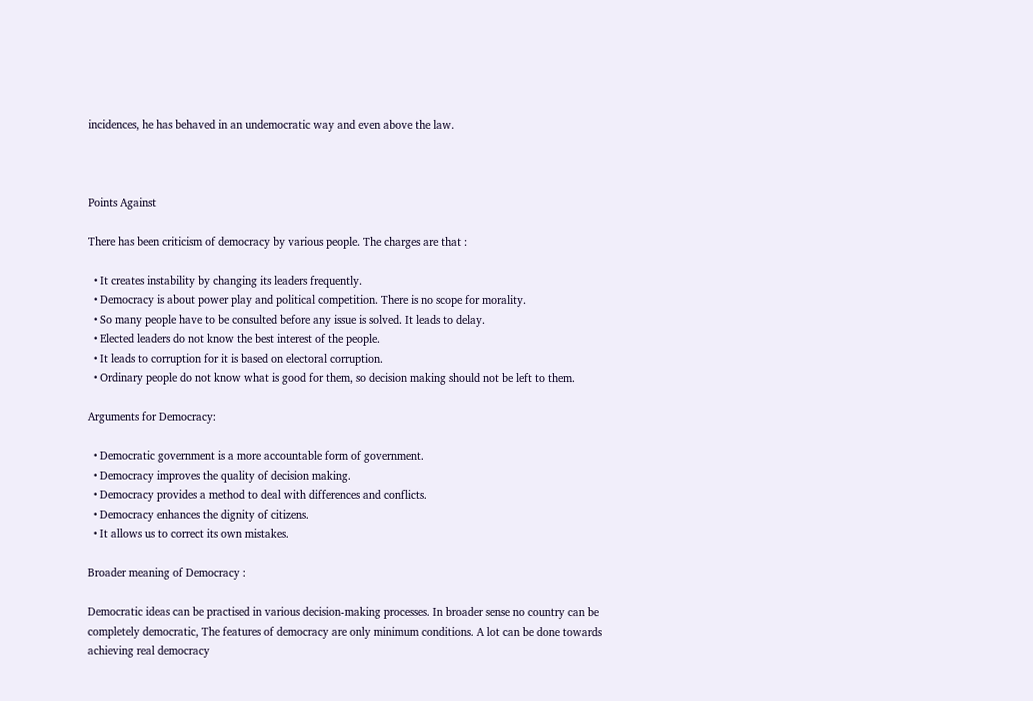incidences, he has behaved in an undemocratic way and even above the law.



Points Against

There has been criticism of democracy by various people. The charges are that :

  • It creates instability by changing its leaders frequently.
  • Democracy is about power play and political competition. There is no scope for morality.
  • So many people have to be consulted before any issue is solved. It leads to delay.
  • Elected leaders do not know the best interest of the people.
  • It leads to corruption for it is based on electoral corruption.
  • Ordinary people do not know what is good for them, so decision making should not be left to them.

Arguments for Democracy:

  • Democratic government is a more accountable form of government.
  • Democracy improves the quality of decision making.
  • Democracy provides a method to deal with differences and conflicts.
  • Democracy enhances the dignity of citizens.
  • It allows us to correct its own mistakes.

Broader meaning of Democracy :

Democratic ideas can be practised in various decision-making processes. In broader sense no country can be completely democratic, The features of democracy are only minimum conditions. A lot can be done towards achieving real democracy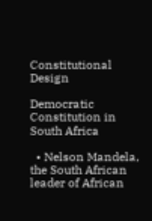Constitutional Design

Democratic Constitution in South Africa

  • Nelson Mandela, the South African leader of African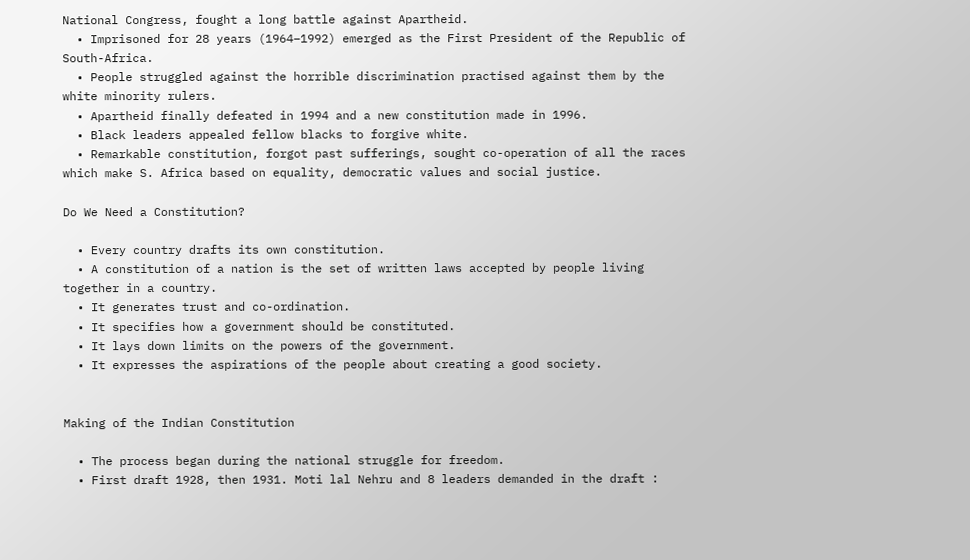National Congress, fought a long battle against Apartheid.
  • Imprisoned for 28 years (1964–1992) emerged as the First President of the Republic of South-Africa.
  • People struggled against the horrible discrimination practised against them by the white minority rulers.
  • Apartheid finally defeated in 1994 and a new constitution made in 1996.
  • Black leaders appealed fellow blacks to forgive white.
  • Remarkable constitution, forgot past sufferings, sought co-operation of all the races which make S. Africa based on equality, democratic values and social justice.

Do We Need a Constitution?

  • Every country drafts its own constitution.
  • A constitution of a nation is the set of written laws accepted by people living together in a country.
  • It generates trust and co-ordination.
  • It specifies how a government should be constituted.
  • It lays down limits on the powers of the government.
  • It expresses the aspirations of the people about creating a good society.


Making of the Indian Constitution

  • The process began during the national struggle for freedom.
  • First draft 1928, then 1931. Moti lal Nehru and 8 leaders demanded in the draft :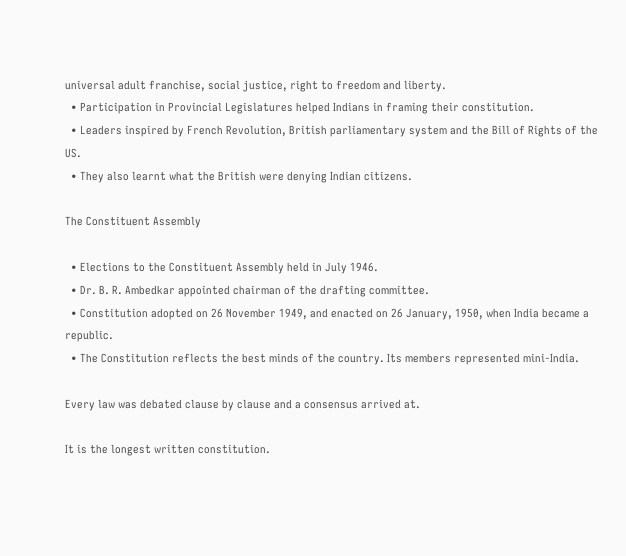universal adult franchise, social justice, right to freedom and liberty.
  • Participation in Provincial Legislatures helped Indians in framing their constitution.
  • Leaders inspired by French Revolution, British parliamentary system and the Bill of Rights of the US.
  • They also learnt what the British were denying Indian citizens.

The Constituent Assembly

  • Elections to the Constituent Assembly held in July 1946.
  • Dr. B. R. Ambedkar appointed chairman of the drafting committee.
  • Constitution adopted on 26 November 1949, and enacted on 26 January, 1950, when India became a republic.
  • The Constitution reflects the best minds of the country. Its members represented mini-India.

Every law was debated clause by clause and a consensus arrived at.

It is the longest written constitution.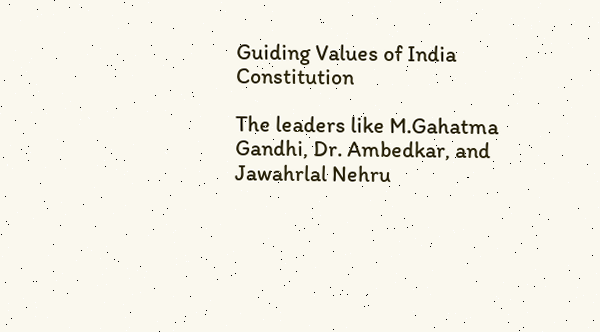Guiding Values of India Constitution

The leaders like M.Gahatma Gandhi, Dr. Ambedkar, and Jawahrlal Nehru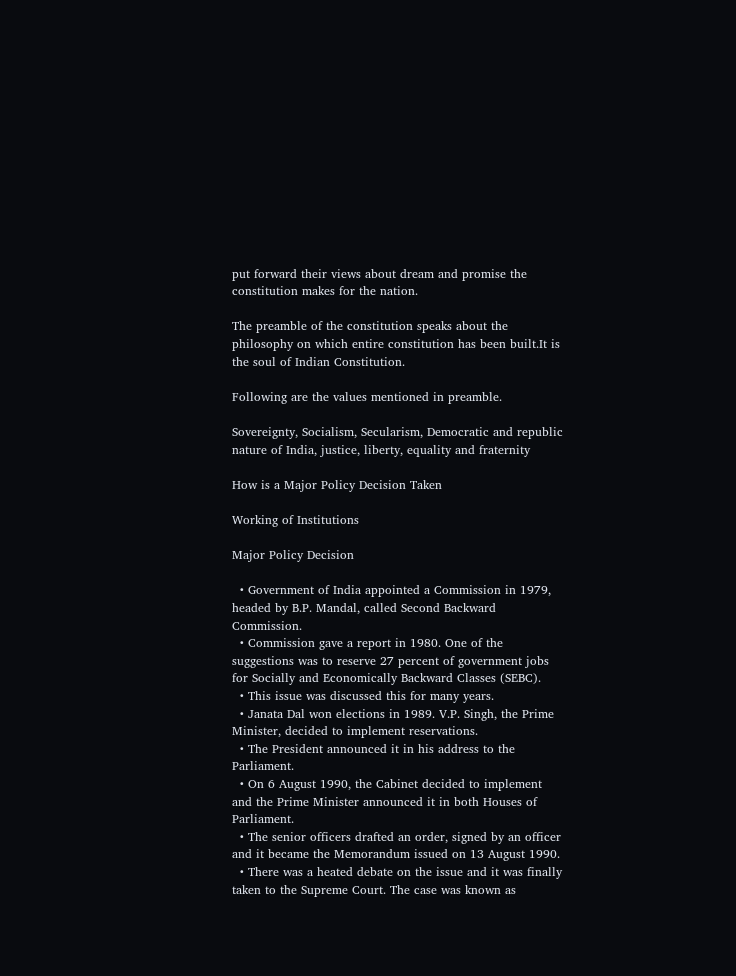put forward their views about dream and promise the constitution makes for the nation.

The preamble of the constitution speaks about the philosophy on which entire constitution has been built.It is the soul of Indian Constitution.

Following are the values mentioned in preamble.

Sovereignty, Socialism, Secularism, Democratic and republic nature of India, justice, liberty, equality and fraternity

How is a Major Policy Decision Taken

Working of Institutions

Major Policy Decision

  • Government of India appointed a Commission in 1979, headed by B.P. Mandal, called Second Backward Commission.
  • Commission gave a report in 1980. One of the suggestions was to reserve 27 percent of government jobs for Socially and Economically Backward Classes (SEBC).
  • This issue was discussed this for many years.
  • Janata Dal won elections in 1989. V.P. Singh, the Prime Minister, decided to implement reservations.
  • The President announced it in his address to the Parliament.
  • On 6 August 1990, the Cabinet decided to implement and the Prime Minister announced it in both Houses of Parliament.
  • The senior officers drafted an order, signed by an officer and it became the Memorandum issued on 13 August 1990.
  • There was a heated debate on the issue and it was finally taken to the Supreme Court. The case was known as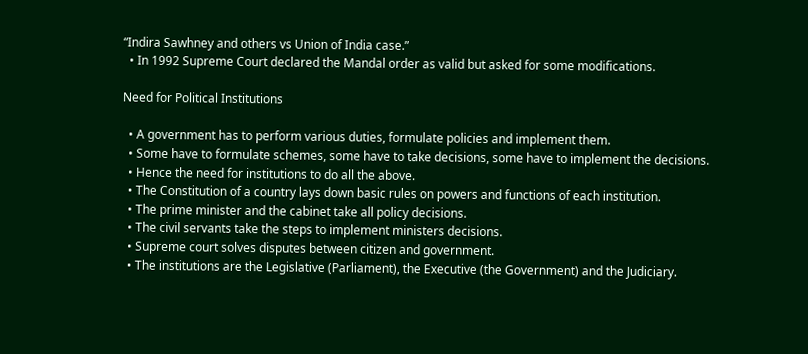“Indira Sawhney and others vs Union of India case.”
  • In 1992 Supreme Court declared the Mandal order as valid but asked for some modifications.

Need for Political Institutions

  • A government has to perform various duties, formulate policies and implement them.
  • Some have to formulate schemes, some have to take decisions, some have to implement the decisions.
  • Hence the need for institutions to do all the above.
  • The Constitution of a country lays down basic rules on powers and functions of each institution.
  • The prime minister and the cabinet take all policy decisions.
  • The civil servants take the steps to implement ministers decisions.
  • Supreme court solves disputes between citizen and government.
  • The institutions are the Legislative (Parliament), the Executive (the Government) and the Judiciary.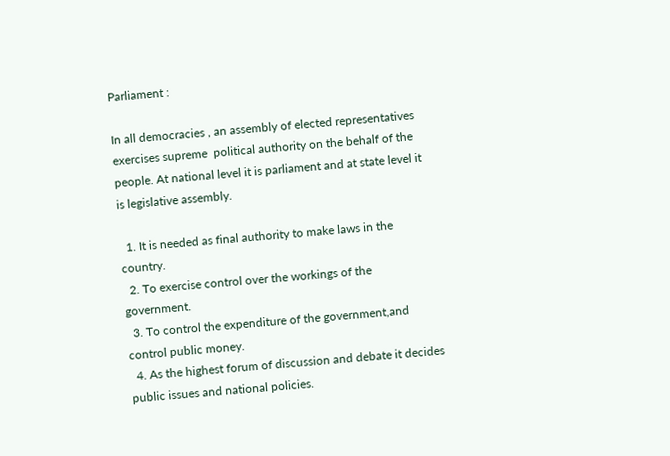Parliament :

In all democracies , an assembly of elected representatives exercises supreme  political authority on the behalf of the people. At national level it is parliament and at state level it is legislative assembly.

  1. It is needed as final authority to make laws in the country.
  2. To exercise control over the workings of the government.
  3. To control the expenditure of the government,and control public money.
  4. As the highest forum of discussion and debate it decides public issues and national policies.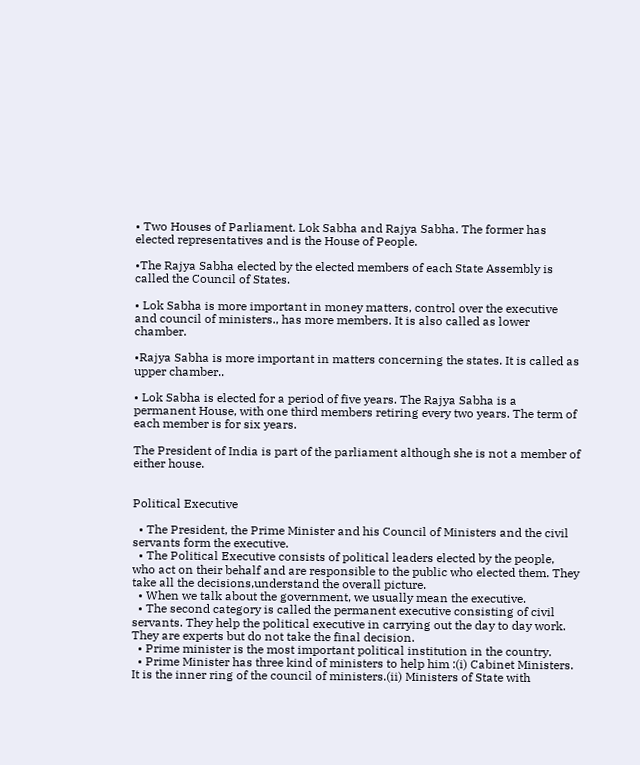• Two Houses of Parliament. Lok Sabha and Rajya Sabha. The former has elected representatives and is the House of People.

•The Rajya Sabha elected by the elected members of each State Assembly is called the Council of States.

• Lok Sabha is more important in money matters, control over the executive and council of ministers., has more members. It is also called as lower chamber.

•Rajya Sabha is more important in matters concerning the states. It is called as upper chamber..

• Lok Sabha is elected for a period of five years. The Rajya Sabha is a permanent House, with one third members retiring every two years. The term of each member is for six years.

The President of India is part of the parliament although she is not a member of either house.


Political Executive

  • The President, the Prime Minister and his Council of Ministers and the civil servants form the executive.
  • The Political Executive consists of political leaders elected by the people, who act on their behalf and are responsible to the public who elected them. They take all the decisions,understand the overall picture.
  • When we talk about the government, we usually mean the executive.
  • The second category is called the permanent executive consisting of civil servants. They help the political executive in carrying out the day to day work. They are experts but do not take the final decision.
  • Prime minister is the most important political institution in the country.
  • Prime Minister has three kind of ministers to help him :(i) Cabinet Ministers. It is the inner ring of the council of ministers.(ii) Ministers of State with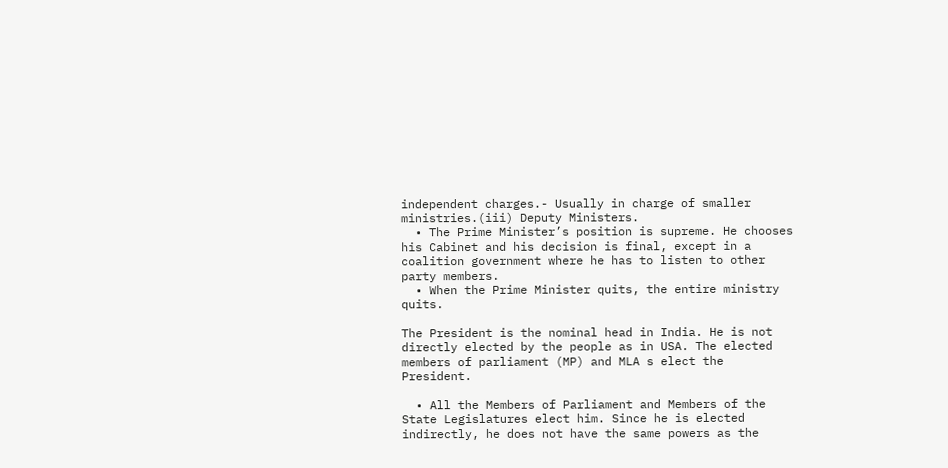independent charges.- Usually in charge of smaller ministries.(iii) Deputy Ministers.
  • The Prime Minister’s position is supreme. He chooses his Cabinet and his decision is final, except in a coalition government where he has to listen to other party members.
  • When the Prime Minister quits, the entire ministry quits.

The President is the nominal head in India. He is not directly elected by the people as in USA. The elected members of parliament (MP) and MLA s elect the President.

  • All the Members of Parliament and Members of the State Legislatures elect him. Since he is elected indirectly, he does not have the same powers as the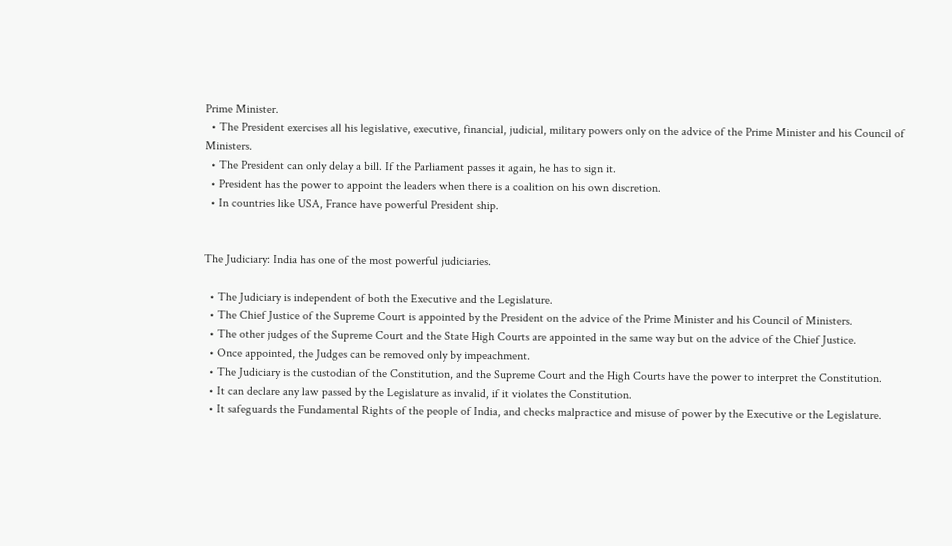Prime Minister.
  • The President exercises all his legislative, executive, financial, judicial, military powers only on the advice of the Prime Minister and his Council of Ministers.
  • The President can only delay a bill. If the Parliament passes it again, he has to sign it.
  • President has the power to appoint the leaders when there is a coalition on his own discretion.
  • In countries like USA, France have powerful President ship.


The Judiciary: India has one of the most powerful judiciaries.

  • The Judiciary is independent of both the Executive and the Legislature.
  • The Chief Justice of the Supreme Court is appointed by the President on the advice of the Prime Minister and his Council of Ministers.
  • The other judges of the Supreme Court and the State High Courts are appointed in the same way but on the advice of the Chief Justice.
  • Once appointed, the Judges can be removed only by impeachment.
  • The Judiciary is the custodian of the Constitution, and the Supreme Court and the High Courts have the power to interpret the Constitution.
  • It can declare any law passed by the Legislature as invalid, if it violates the Constitution.
  • It safeguards the Fundamental Rights of the people of India, and checks malpractice and misuse of power by the Executive or the Legislature.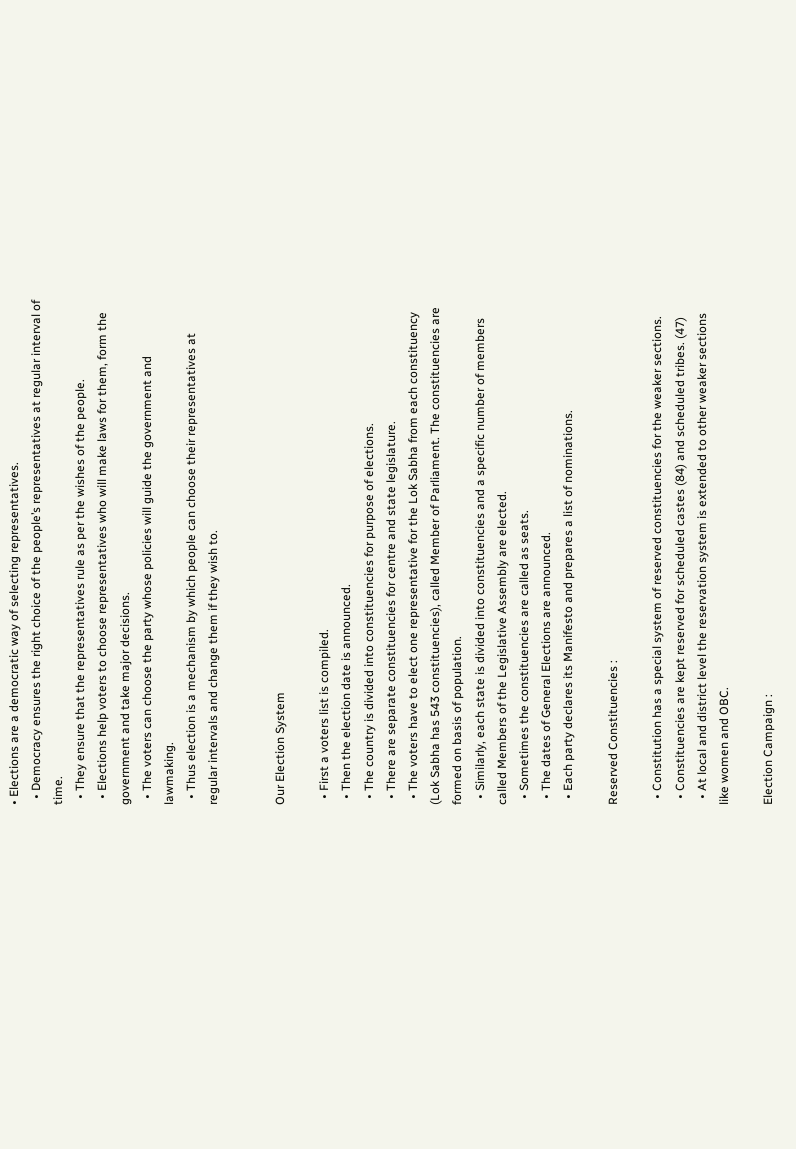• Elections are a democratic way of selecting representatives.
  • Democracy ensures the right choice of the people’s representatives at regular interval of time.
  • They ensure that the representatives rule as per the wishes of the people.
  • Elections help voters to choose representatives who will make laws for them, form the government and take major decisions.
  • The voters can choose the party whose policies will guide the government and lawmaking.
  • Thus election is a mechanism by which people can choose their representatives at regular intervals and change them if they wish to.


Our Election System

  • First a voters list is compiled.
  • Then the election date is announced.
  • The country is divided into constituencies for purpose of elections.
  • There are separate constituencies for centre and state legislature.
  • The voters have to elect one representative for the Lok Sabha from each constituency (Lok Sabha has 543 constituencies), called Member of Parliament. The constituencies are formed on basis of population.
  • Similarly, each state is divided into constituencies and a specific number of members called Members of the Legislative Assembly are elected.
  • Sometimes the constituencies are called as seats.
  • The dates of General Elections are announced.
  • Each party declares its Manifesto and prepares a list of nominations.

Reserved Constituencies :

  • Constitution has a special system of reserved constituencies for the weaker sections.
  • Constituencies are kept reserved for scheduled castes (84) and scheduled tribes. (47)
  • At local and district level the reservation system is extended to other weaker sections like women and OBC.

Election Campaign :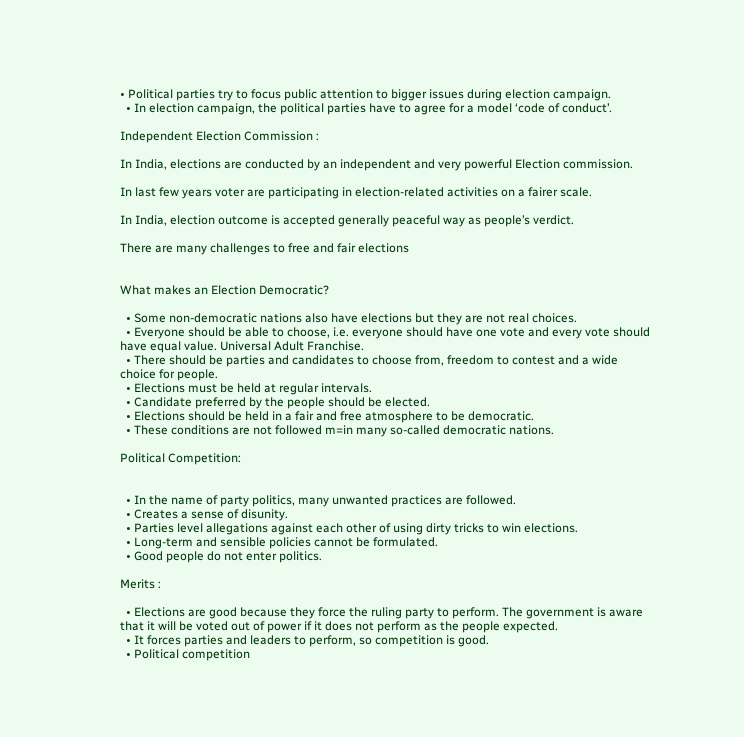• Political parties try to focus public attention to bigger issues during election campaign.
  • In election campaign, the political parties have to agree for a model ‘code of conduct’.

Independent Election Commission :

In India, elections are conducted by an independent and very powerful Election commission.

In last few years voter are participating in election-related activities on a fairer scale.

In India, election outcome is accepted generally peaceful way as people’s verdict.

There are many challenges to free and fair elections


What makes an Election Democratic?

  • Some non-democratic nations also have elections but they are not real choices.
  • Everyone should be able to choose, i.e. everyone should have one vote and every vote should have equal value. Universal Adult Franchise.
  • There should be parties and candidates to choose from, freedom to contest and a wide choice for people.
  • Elections must be held at regular intervals.
  • Candidate preferred by the people should be elected.
  • Elections should be held in a fair and free atmosphere to be democratic.
  • These conditions are not followed m=in many so-called democratic nations.

Political Competition:


  • In the name of party politics, many unwanted practices are followed.
  • Creates a sense of disunity.
  • Parties level allegations against each other of using dirty tricks to win elections.
  • Long-term and sensible policies cannot be formulated.
  • Good people do not enter politics.

Merits :

  • Elections are good because they force the ruling party to perform. The government is aware that it will be voted out of power if it does not perform as the people expected.
  • It forces parties and leaders to perform, so competition is good.
  • Political competition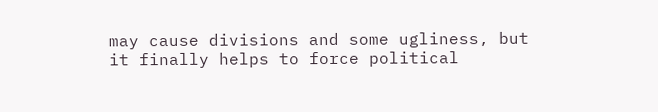may cause divisions and some ugliness, but it finally helps to force political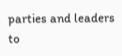parties and leaders to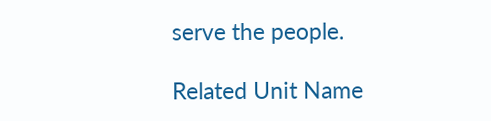serve the people.

Related Unit Name